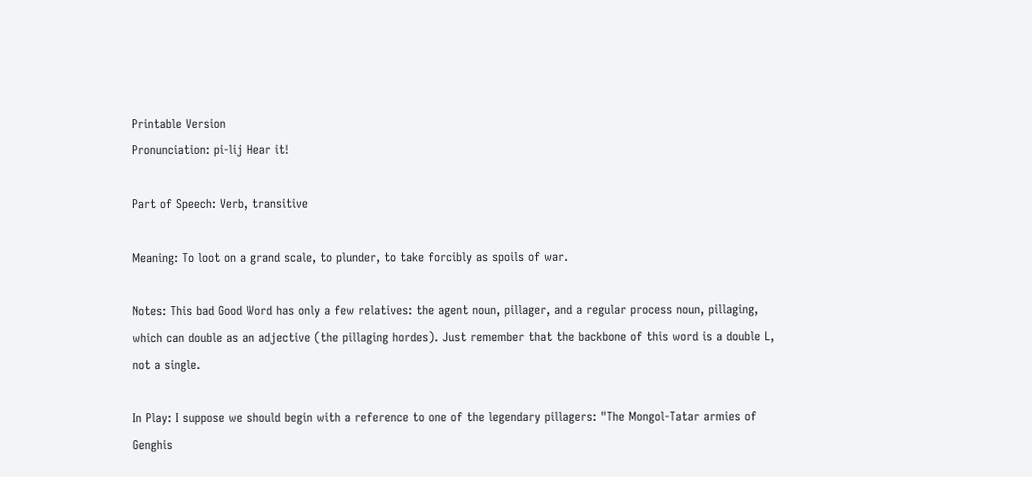Printable Version
Pronunciation: pi-lij Hear it!

Part of Speech: Verb, transitive

Meaning: To loot on a grand scale, to plunder, to take forcibly as spoils of war.

Notes: This bad Good Word has only a few relatives: the agent noun, pillager, and a regular process noun, pillaging, which can double as an adjective (the pillaging hordes). Just remember that the backbone of this word is a double L, not a single.

In Play: I suppose we should begin with a reference to one of the legendary pillagers: "The Mongol-Tatar armies of Genghis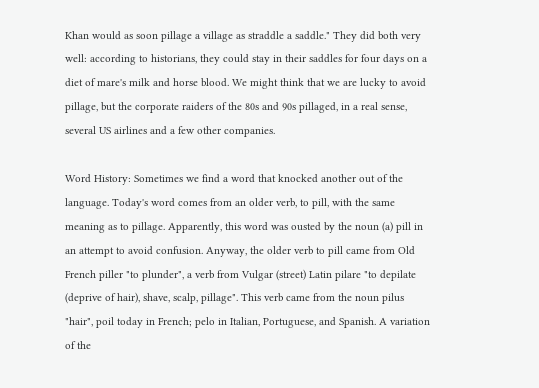Khan would as soon pillage a village as straddle a saddle." They did both very well: according to historians, they could stay in their saddles for four days on a diet of mare's milk and horse blood. We might think that we are lucky to avoid pillage, but the corporate raiders of the 80s and 90s pillaged, in a real sense, several US airlines and a few other companies.

Word History: Sometimes we find a word that knocked another out of the language. Today's word comes from an older verb, to pill, with the same meaning as to pillage. Apparently, this word was ousted by the noun (a) pill in an attempt to avoid confusion. Anyway, the older verb to pill came from Old French piller "to plunder", a verb from Vulgar (street) Latin pilare "to depilate (deprive of hair), shave, scalp, pillage". This verb came from the noun pilus "hair", poil today in French; pelo in Italian, Portuguese, and Spanish. A variation of the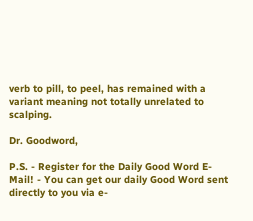verb to pill, to peel, has remained with a variant meaning not totally unrelated to scalping.

Dr. Goodword,

P.S. - Register for the Daily Good Word E-Mail! - You can get our daily Good Word sent directly to you via e-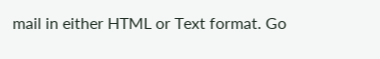mail in either HTML or Text format. Go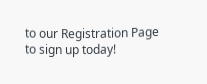to our Registration Page to sign up today!